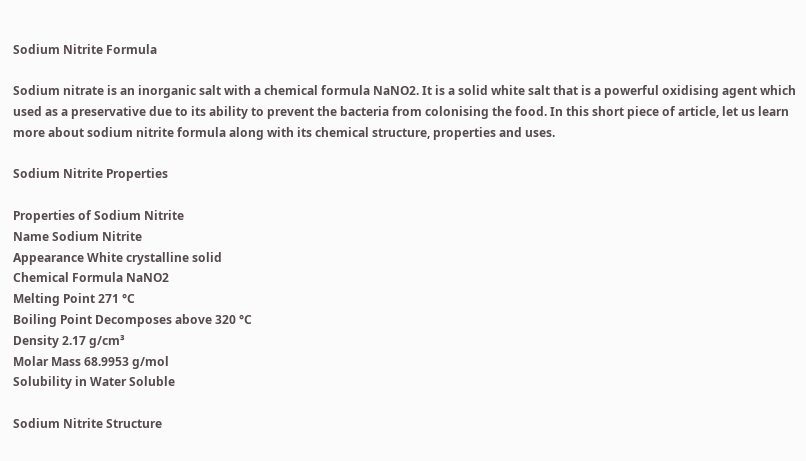Sodium Nitrite Formula

Sodium nitrate is an inorganic salt with a chemical formula NaNO2. It is a solid white salt that is a powerful oxidising agent which used as a preservative due to its ability to prevent the bacteria from colonising the food. In this short piece of article, let us learn more about sodium nitrite formula along with its chemical structure, properties and uses.

Sodium Nitrite Properties

Properties of Sodium Nitrite
Name Sodium Nitrite
Appearance White crystalline solid
Chemical Formula NaNO2
Melting Point 271 °C
Boiling Point Decomposes above 320 °C
Density 2.17 g/cm³
Molar Mass 68.9953 g/mol
Solubility in Water Soluble

Sodium Nitrite Structure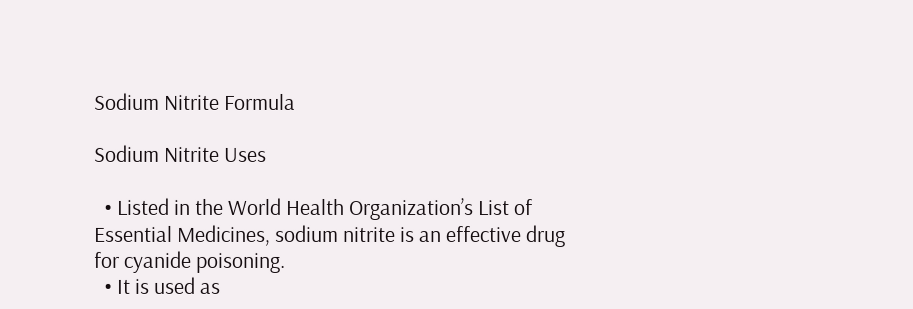Sodium Nitrite Formula

Sodium Nitrite Uses

  • Listed in the World Health Organization’s List of Essential Medicines, sodium nitrite is an effective drug for cyanide poisoning.
  • It is used as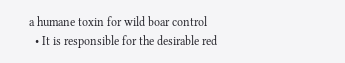a humane toxin for wild boar control
  • It is responsible for the desirable red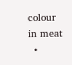colour in meat
  •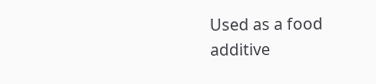Used as a food additive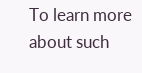To learn more about such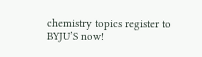chemistry topics register to BYJU’S now!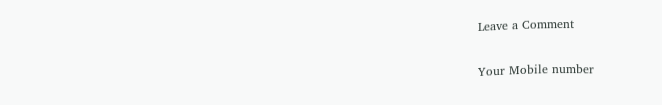Leave a Comment

Your Mobile number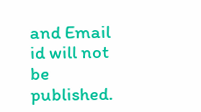and Email id will not be published.